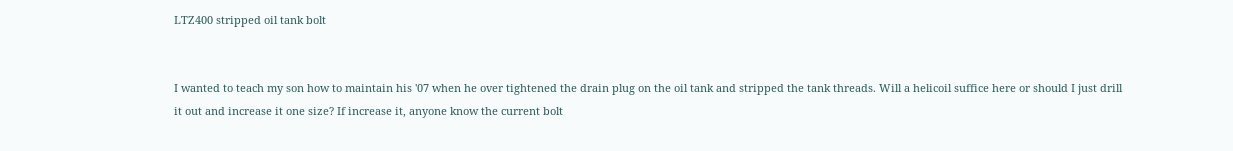LTZ400 stripped oil tank bolt


I wanted to teach my son how to maintain his '07 when he over tightened the drain plug on the oil tank and stripped the tank threads. Will a helicoil suffice here or should I just drill it out and increase it one size? If increase it, anyone know the current bolt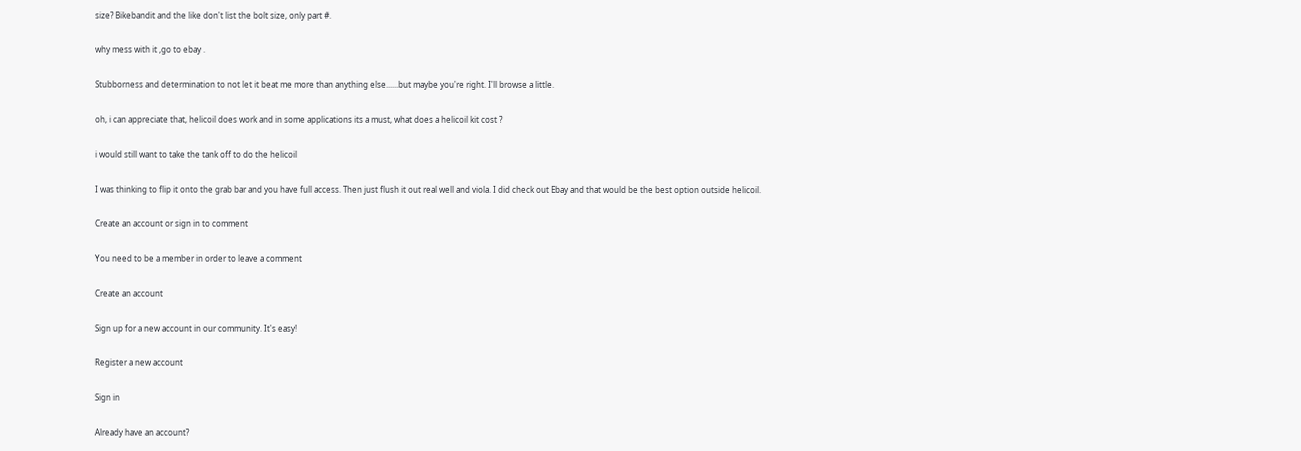size? Bikebandit and the like don't list the bolt size, only part #.

why mess with it ,go to ebay .

Stubborness and determination to not let it beat me more than anything else......but maybe you're right. I'll browse a little.

oh, i can appreciate that, helicoil does work and in some applications its a must, what does a helicoil kit cost ?

i would still want to take the tank off to do the helicoil

I was thinking to flip it onto the grab bar and you have full access. Then just flush it out real well and viola. I did check out Ebay and that would be the best option outside helicoil.

Create an account or sign in to comment

You need to be a member in order to leave a comment

Create an account

Sign up for a new account in our community. It's easy!

Register a new account

Sign in

Already have an account?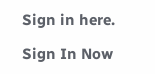Sign in here.

Sign In Now